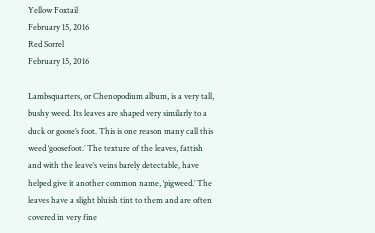Yellow Foxtail
February 15, 2016
Red Sorrel
February 15, 2016

Lambsquarters, or Chenopodium album, is a very tall, bushy weed. Its leaves are shaped very similarly to a duck or goose’s foot. This is one reason many call this weed ‘goosefoot.’ The texture of the leaves, fattish and with the leave’s veins barely detectable, have helped give it another common name, ‘pigweed.’ The leaves have a slight bluish tint to them and are often covered in very fine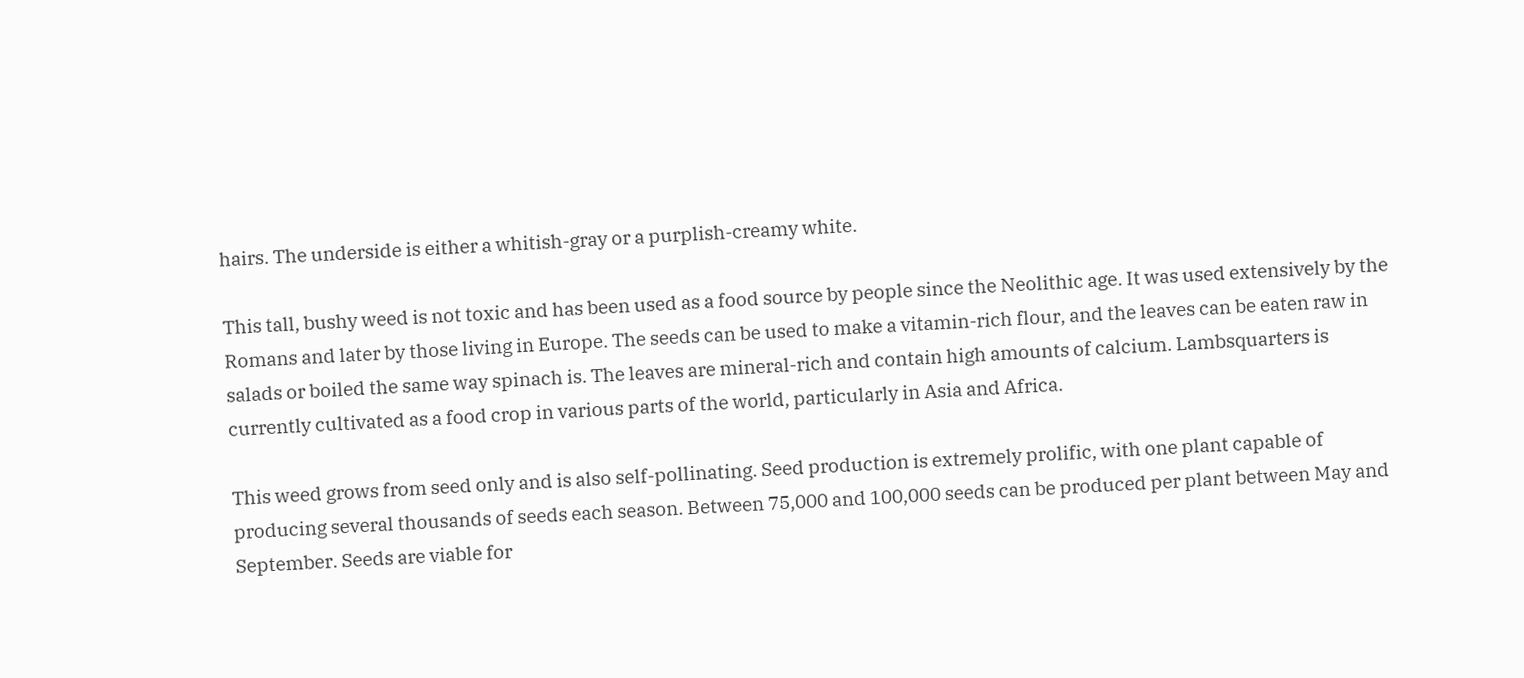hairs. The underside is either a whitish-gray or a purplish-creamy white.

This tall, bushy weed is not toxic and has been used as a food source by people since the Neolithic age. It was used extensively by the Romans and later by those living in Europe. The seeds can be used to make a vitamin-rich flour, and the leaves can be eaten raw in salads or boiled the same way spinach is. The leaves are mineral-rich and contain high amounts of calcium. Lambsquarters is currently cultivated as a food crop in various parts of the world, particularly in Asia and Africa.

This weed grows from seed only and is also self-pollinating. Seed production is extremely prolific, with one plant capable of producing several thousands of seeds each season. Between 75,000 and 100,000 seeds can be produced per plant between May and September. Seeds are viable for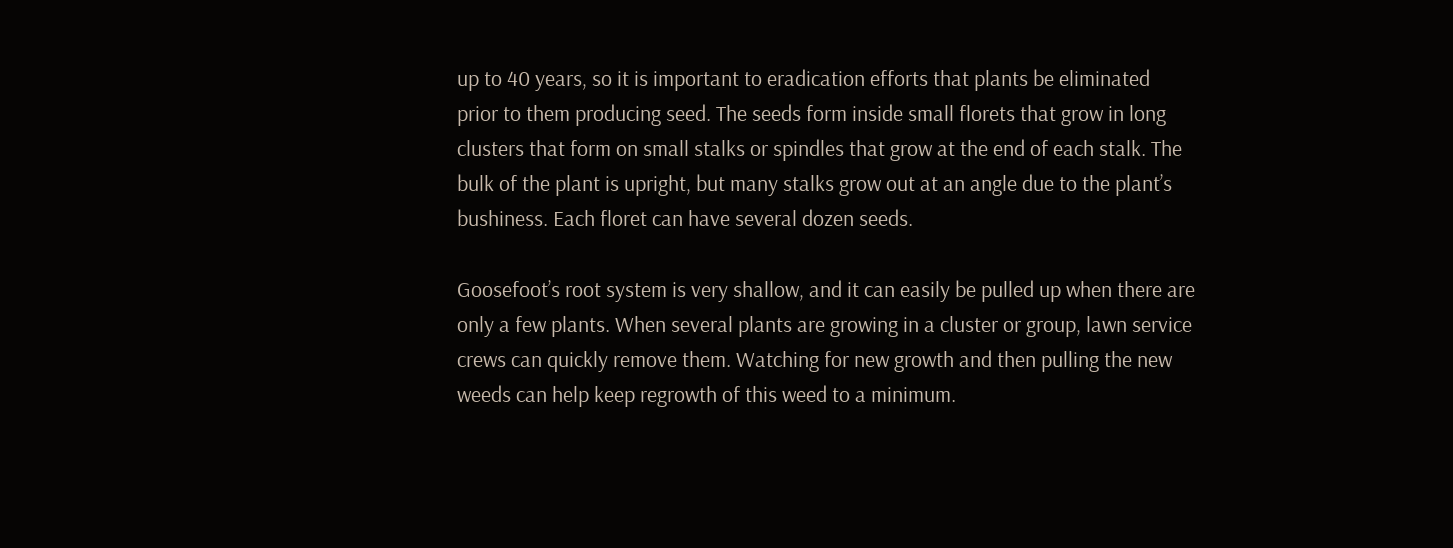up to 40 years, so it is important to eradication efforts that plants be eliminated prior to them producing seed. The seeds form inside small florets that grow in long clusters that form on small stalks or spindles that grow at the end of each stalk. The bulk of the plant is upright, but many stalks grow out at an angle due to the plant’s bushiness. Each floret can have several dozen seeds.

Goosefoot’s root system is very shallow, and it can easily be pulled up when there are only a few plants. When several plants are growing in a cluster or group, lawn service crews can quickly remove them. Watching for new growth and then pulling the new weeds can help keep regrowth of this weed to a minimum.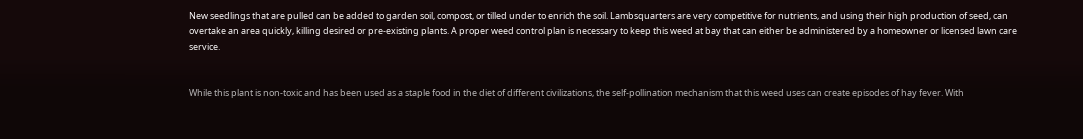New seedlings that are pulled can be added to garden soil, compost, or tilled under to enrich the soil. Lambsquarters are very competitive for nutrients, and using their high production of seed, can overtake an area quickly, killing desired or pre-existing plants. A proper weed control plan is necessary to keep this weed at bay that can either be administered by a homeowner or licensed lawn care service.


While this plant is non-toxic and has been used as a staple food in the diet of different civilizations, the self-pollination mechanism that this weed uses can create episodes of hay fever. With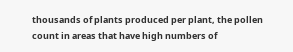thousands of plants produced per plant, the pollen count in areas that have high numbers of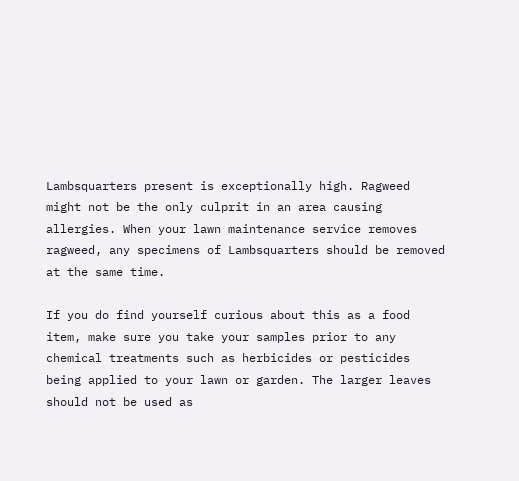Lambsquarters present is exceptionally high. Ragweed might not be the only culprit in an area causing allergies. When your lawn maintenance service removes ragweed, any specimens of Lambsquarters should be removed at the same time.

If you do find yourself curious about this as a food item, make sure you take your samples prior to any chemical treatments such as herbicides or pesticides being applied to your lawn or garden. The larger leaves should not be used as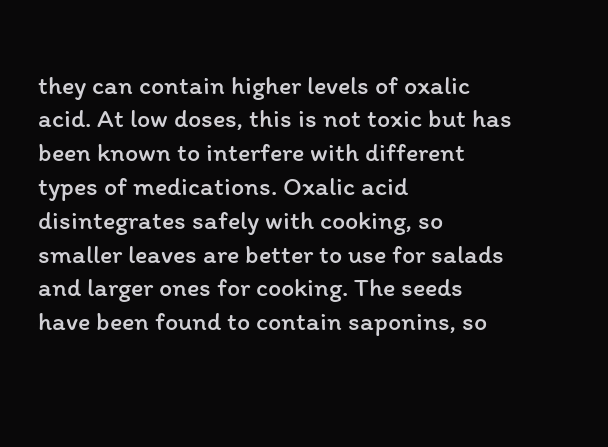they can contain higher levels of oxalic acid. At low doses, this is not toxic but has been known to interfere with different types of medications. Oxalic acid disintegrates safely with cooking, so smaller leaves are better to use for salads and larger ones for cooking. The seeds have been found to contain saponins, so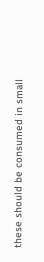these should be consumed in small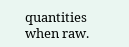quantities when raw.